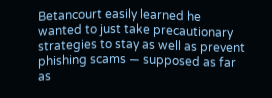Betancourt easily learned he wanted to just take precautionary strategies to stay as well as prevent phishing scams — supposed as far as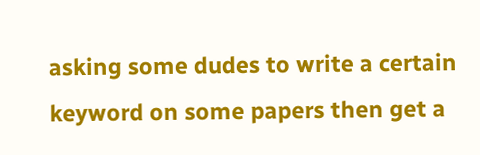asking some dudes to write a certain keyword on some papers then get a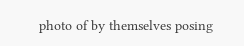photo of by themselves posing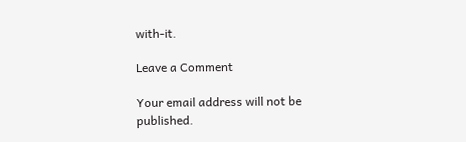with-it.

Leave a Comment

Your email address will not be published.